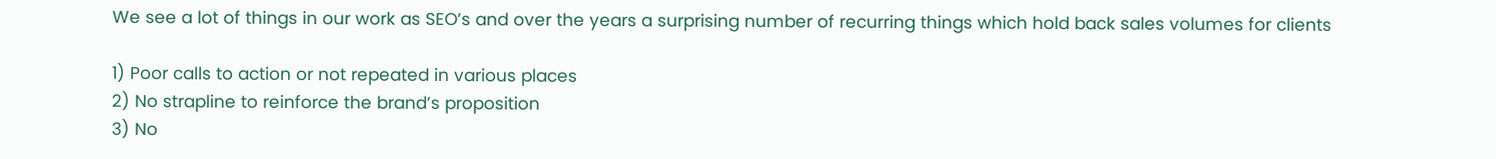We see a lot of things in our work as SEO’s and over the years a surprising number of recurring things which hold back sales volumes for clients

1) Poor calls to action or not repeated in various places
2) No strapline to reinforce the brand’s proposition
3) No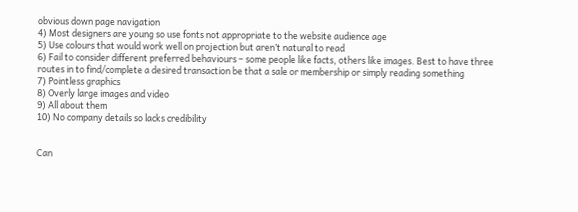obvious down page navigation
4) Most designers are young so use fonts not appropriate to the website audience age
5) Use colours that would work well on projection but aren’t natural to read
6) Fail to consider different preferred behaviours – some people like facts, others like images. Best to have three routes in to find/complete a desired transaction be that a sale or membership or simply reading something
7) Pointless graphics
8) Overly large images and video
9) All about them
10) No company details so lacks credibility


Can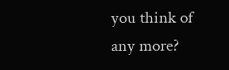you think of any more?